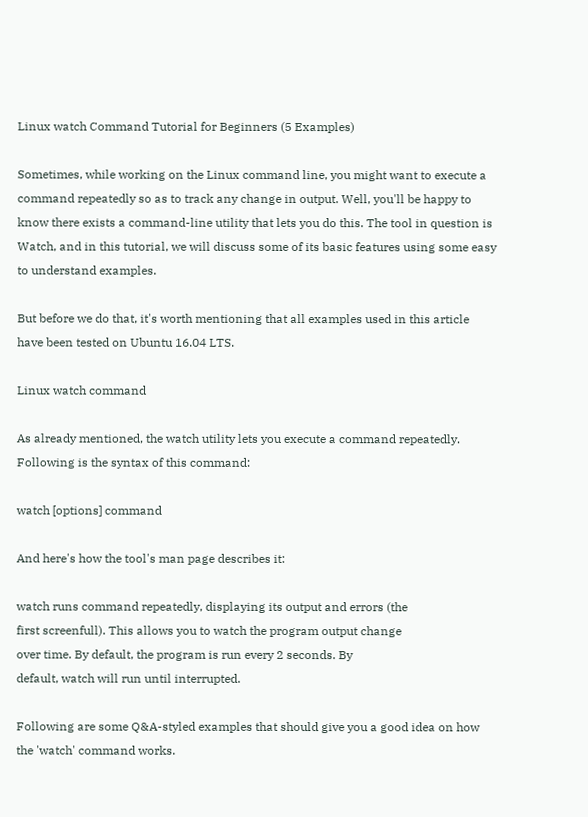Linux watch Command Tutorial for Beginners (5 Examples)

Sometimes, while working on the Linux command line, you might want to execute a command repeatedly so as to track any change in output. Well, you'll be happy to know there exists a command-line utility that lets you do this. The tool in question is Watch, and in this tutorial, we will discuss some of its basic features using some easy to understand examples.

But before we do that, it's worth mentioning that all examples used in this article have been tested on Ubuntu 16.04 LTS.

Linux watch command

As already mentioned, the watch utility lets you execute a command repeatedly. Following is the syntax of this command:

watch [options] command

And here's how the tool's man page describes it:

watch runs command repeatedly, displaying its output and errors (the
first screenfull). This allows you to watch the program output change
over time. By default, the program is run every 2 seconds. By
default, watch will run until interrupted.

Following are some Q&A-styled examples that should give you a good idea on how the 'watch' command works.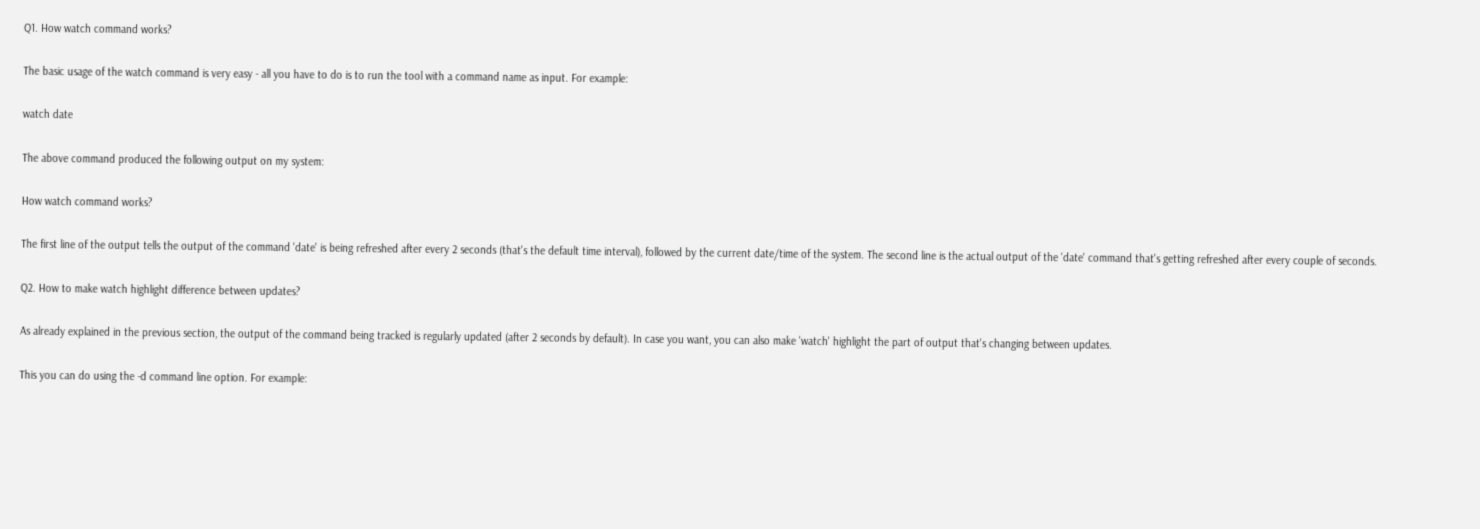Q1. How watch command works?

The basic usage of the watch command is very easy - all you have to do is to run the tool with a command name as input. For example:

watch date

The above command produced the following output on my system:

How watch command works?

The first line of the output tells the output of the command 'date' is being refreshed after every 2 seconds (that's the default time interval), followed by the current date/time of the system. The second line is the actual output of the 'date' command that's getting refreshed after every couple of seconds.

Q2. How to make watch highlight difference between updates?

As already explained in the previous section, the output of the command being tracked is regularly updated (after 2 seconds by default). In case you want, you can also make 'watch' highlight the part of output that's changing between updates.

This you can do using the -d command line option. For example: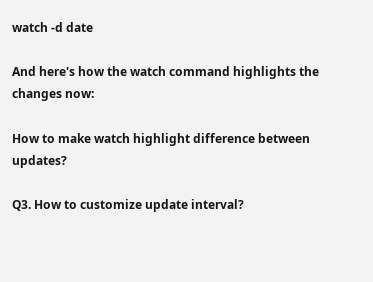watch -d date

And here's how the watch command highlights the changes now:

How to make watch highlight difference between updates?

Q3. How to customize update interval?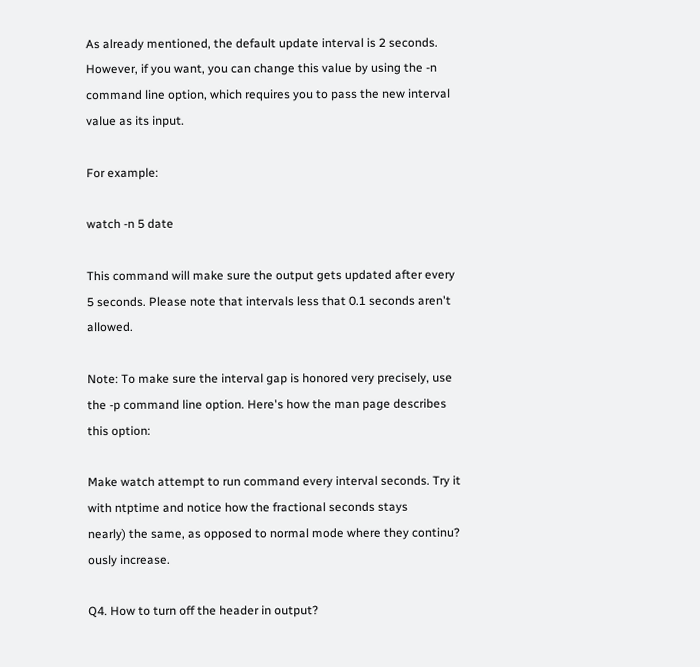As already mentioned, the default update interval is 2 seconds. However, if you want, you can change this value by using the -n command line option, which requires you to pass the new interval value as its input.

For example:

watch -n 5 date

This command will make sure the output gets updated after every 5 seconds. Please note that intervals less that 0.1 seconds aren't allowed.

Note: To make sure the interval gap is honored very precisely, use the -p command line option. Here's how the man page describes this option:

Make watch attempt to run command every interval seconds. Try it
with ntptime and notice how the fractional seconds stays
nearly) the same, as opposed to normal mode where they continu?
ously increase.

Q4. How to turn off the header in output?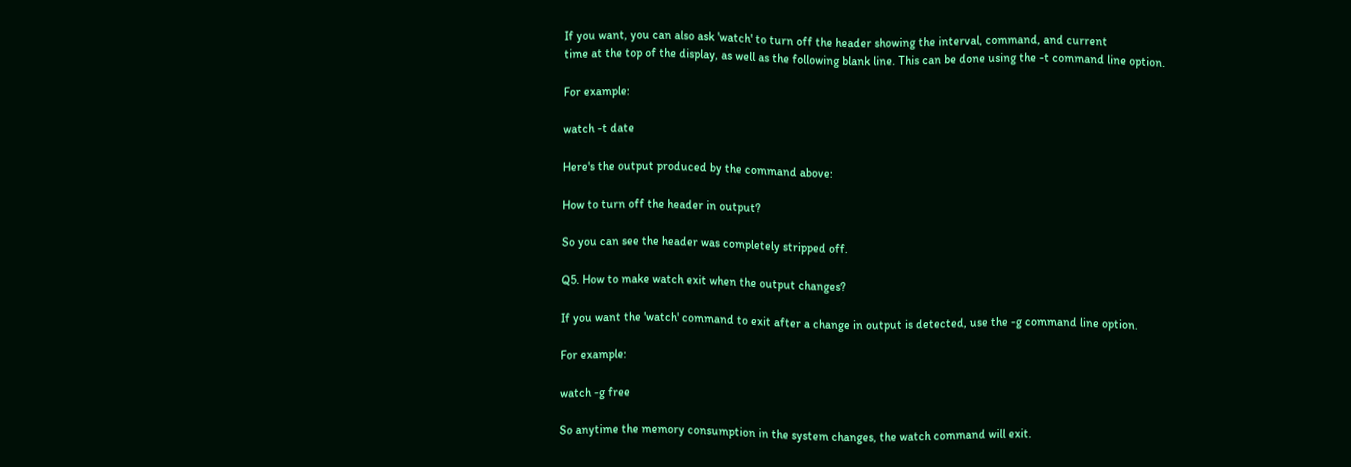If you want, you can also ask 'watch' to turn off the header showing the interval, command, and current
time at the top of the display, as well as the following blank line. This can be done using the -t command line option.

For example:

watch -t date

Here's the output produced by the command above:

How to turn off the header in output?

So you can see the header was completely stripped off.

Q5. How to make watch exit when the output changes?

If you want the 'watch' command to exit after a change in output is detected, use the -g command line option.

For example:

watch -g free

So anytime the memory consumption in the system changes, the watch command will exit.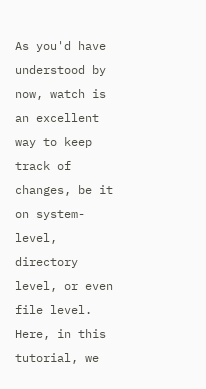As you'd have understood by now, watch is an excellent way to keep track of changes, be it on system-level, directory level, or even file level. Here, in this tutorial, we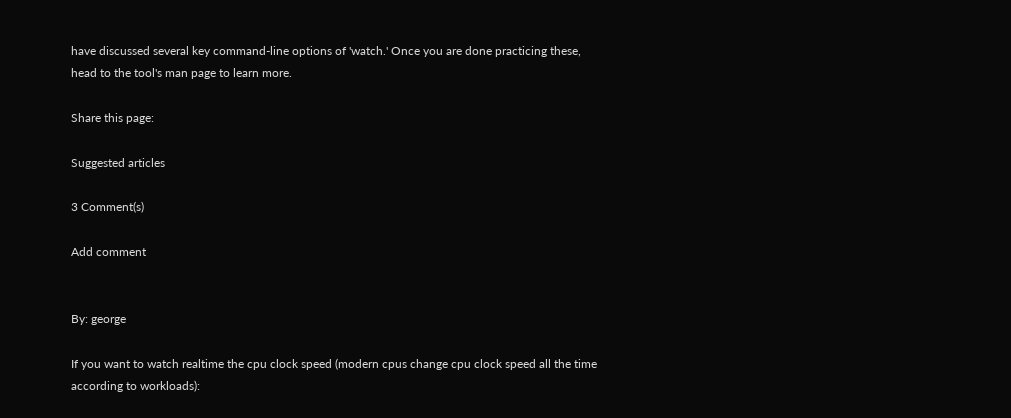have discussed several key command-line options of 'watch.' Once you are done practicing these, head to the tool's man page to learn more.

Share this page:

Suggested articles

3 Comment(s)

Add comment


By: george

If you want to watch realtime the cpu clock speed (modern cpus change cpu clock speed all the time according to workloads):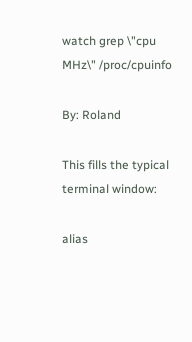watch grep \"cpu MHz\" /proc/cpuinfo

By: Roland

This fills the typical terminal window:

alias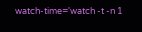watch-time='watch -t -n 1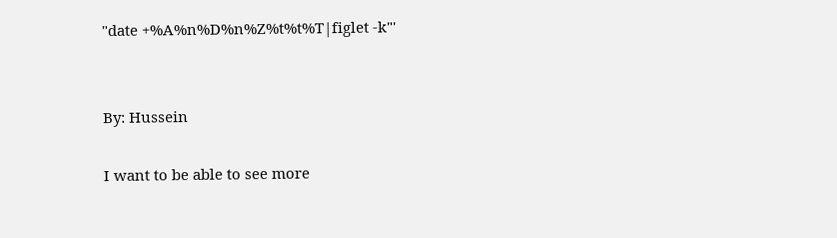"date +%A%n%D%n%Z%t%t%T|figlet -k"'


By: Hussein

I want to be able to see more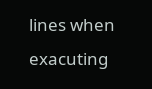lines when exacuting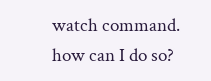watch command. how can I do so?